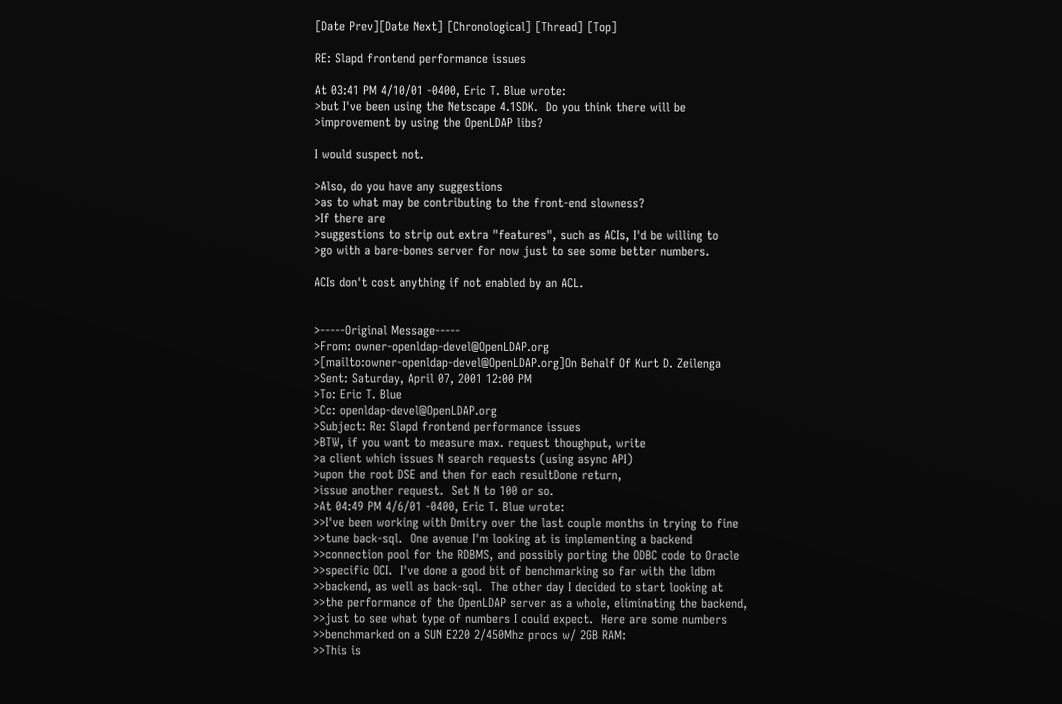[Date Prev][Date Next] [Chronological] [Thread] [Top]

RE: Slapd frontend performance issues

At 03:41 PM 4/10/01 -0400, Eric T. Blue wrote:
>but I've been using the Netscape 4.1SDK.  Do you think there will be
>improvement by using the OpenLDAP libs?

I would suspect not.

>Also, do you have any suggestions
>as to what may be contributing to the front-end slowness?
>If there are
>suggestions to strip out extra "features", such as ACIs, I'd be willing to
>go with a bare-bones server for now just to see some better numbers.

ACIs don't cost anything if not enabled by an ACL.


>-----Original Message-----
>From: owner-openldap-devel@OpenLDAP.org
>[mailto:owner-openldap-devel@OpenLDAP.org]On Behalf Of Kurt D. Zeilenga
>Sent: Saturday, April 07, 2001 12:00 PM
>To: Eric T. Blue
>Cc: openldap-devel@OpenLDAP.org
>Subject: Re: Slapd frontend performance issues
>BTW, if you want to measure max. request thoughput, write
>a client which issues N search requests (using async API)
>upon the root DSE and then for each resultDone return,
>issue another request.  Set N to 100 or so.
>At 04:49 PM 4/6/01 -0400, Eric T. Blue wrote:
>>I've been working with Dmitry over the last couple months in trying to fine
>>tune back-sql.  One avenue I'm looking at is implementing a backend
>>connection pool for the RDBMS, and possibly porting the ODBC code to Oracle
>>specific OCI.  I've done a good bit of benchmarking so far with the ldbm
>>backend, as well as back-sql.  The other day I decided to start looking at
>>the performance of the OpenLDAP server as a whole, eliminating the backend,
>>just to see what type of numbers I could expect.  Here are some numbers
>>benchmarked on a SUN E220 2/450Mhz procs w/ 2GB RAM:
>>This is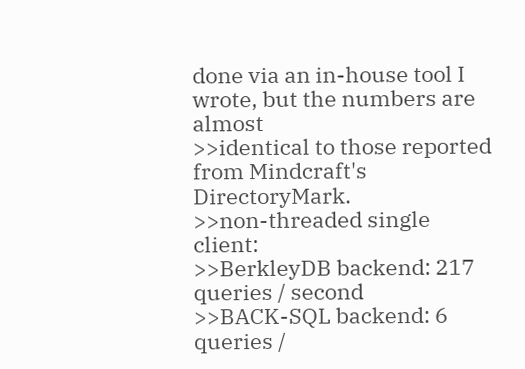done via an in-house tool I wrote, but the numbers are almost
>>identical to those reported from Mindcraft's DirectoryMark.
>>non-threaded single client:
>>BerkleyDB backend: 217 queries / second
>>BACK-SQL backend: 6 queries /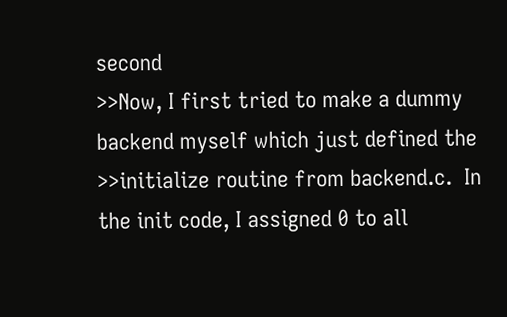second
>>Now, I first tried to make a dummy backend myself which just defined the
>>initialize routine from backend.c.  In the init code, I assigned 0 to all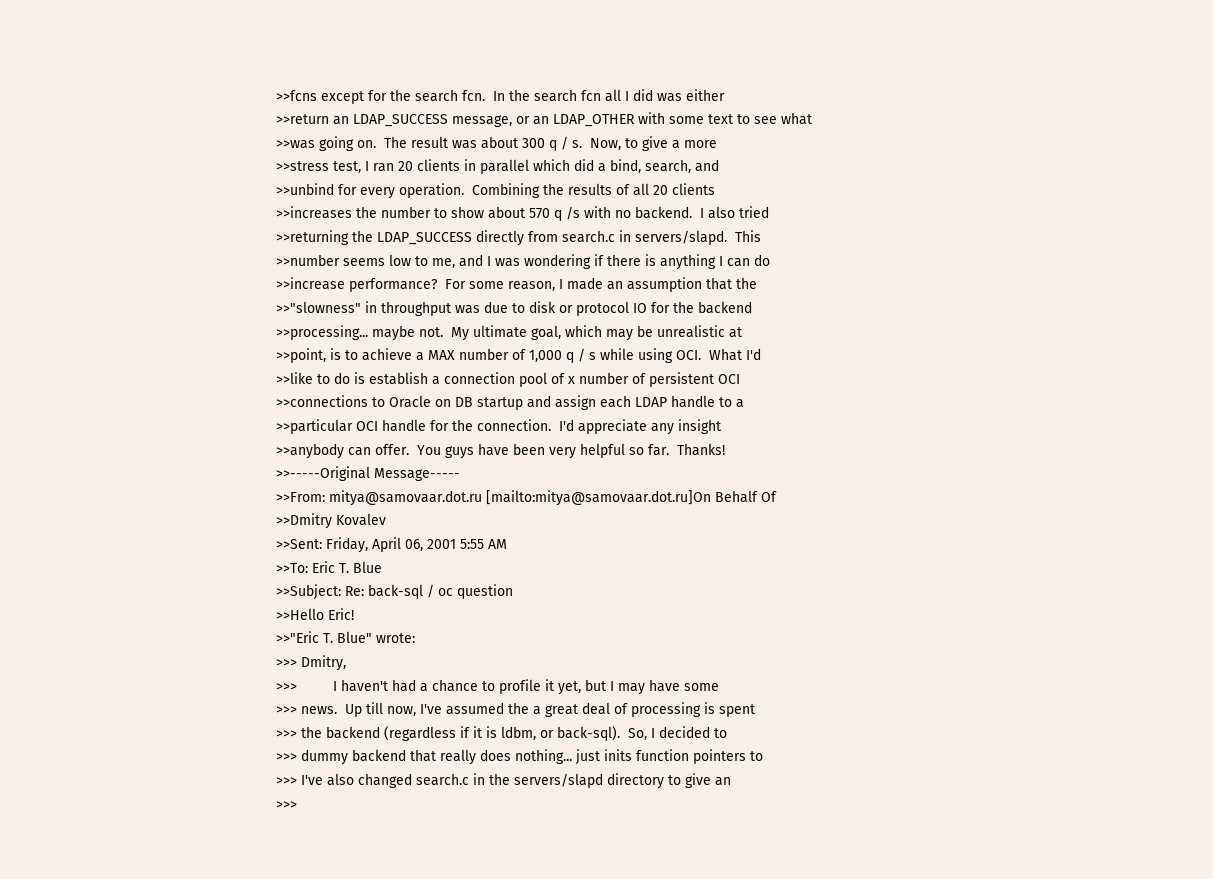>>fcns except for the search fcn.  In the search fcn all I did was either
>>return an LDAP_SUCCESS message, or an LDAP_OTHER with some text to see what
>>was going on.  The result was about 300 q / s.  Now, to give a more
>>stress test, I ran 20 clients in parallel which did a bind, search, and
>>unbind for every operation.  Combining the results of all 20 clients
>>increases the number to show about 570 q /s with no backend.  I also tried
>>returning the LDAP_SUCCESS directly from search.c in servers/slapd.  This
>>number seems low to me, and I was wondering if there is anything I can do
>>increase performance?  For some reason, I made an assumption that the
>>"slowness" in throughput was due to disk or protocol IO for the backend
>>processing... maybe not.  My ultimate goal, which may be unrealistic at
>>point, is to achieve a MAX number of 1,000 q / s while using OCI.  What I'd
>>like to do is establish a connection pool of x number of persistent OCI
>>connections to Oracle on DB startup and assign each LDAP handle to a
>>particular OCI handle for the connection.  I'd appreciate any insight
>>anybody can offer.  You guys have been very helpful so far.  Thanks!
>>-----Original Message-----
>>From: mitya@samovaar.dot.ru [mailto:mitya@samovaar.dot.ru]On Behalf Of
>>Dmitry Kovalev
>>Sent: Friday, April 06, 2001 5:55 AM
>>To: Eric T. Blue
>>Subject: Re: back-sql / oc question
>>Hello Eric!
>>"Eric T. Blue" wrote:
>>> Dmitry,
>>>         I haven't had a chance to profile it yet, but I may have some
>>> news.  Up till now, I've assumed the a great deal of processing is spent
>>> the backend (regardless if it is ldbm, or back-sql).  So, I decided to
>>> dummy backend that really does nothing... just inits function pointers to
>>> I've also changed search.c in the servers/slapd directory to give an
>>>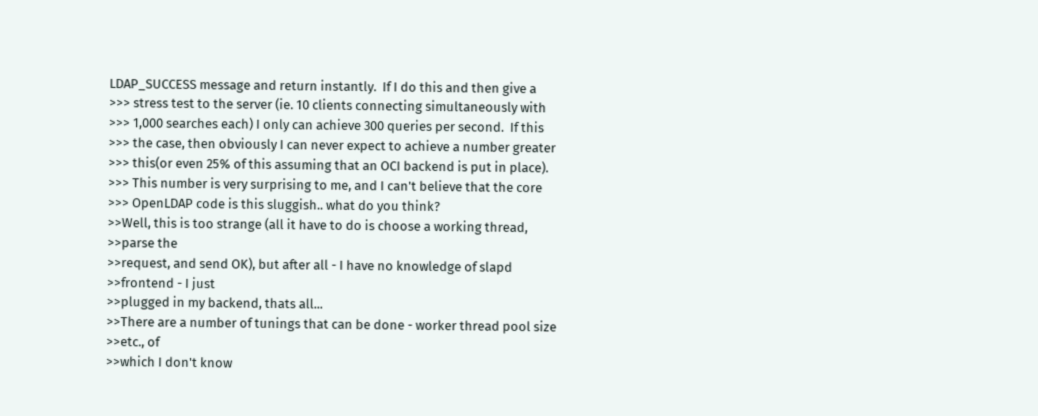LDAP_SUCCESS message and return instantly.  If I do this and then give a
>>> stress test to the server (ie. 10 clients connecting simultaneously with
>>> 1,000 searches each) I only can achieve 300 queries per second.  If this
>>> the case, then obviously I can never expect to achieve a number greater
>>> this(or even 25% of this assuming that an OCI backend is put in place).
>>> This number is very surprising to me, and I can't believe that the core
>>> OpenLDAP code is this sluggish.. what do you think?
>>Well, this is too strange (all it have to do is choose a working thread,
>>parse the
>>request, and send OK), but after all - I have no knowledge of slapd
>>frontend - I just
>>plugged in my backend, thats all...
>>There are a number of tunings that can be done - worker thread pool size
>>etc., of
>>which I don't know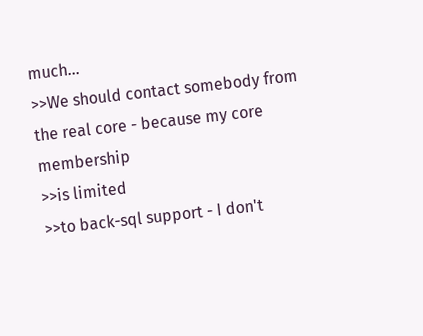much...
>>We should contact somebody from the real core - because my core membership
>>is limited
>>to back-sql support - I don't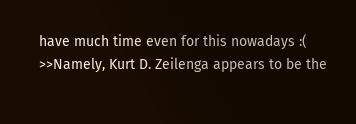have much time even for this nowadays :(
>>Namely, Kurt D. Zeilenga appears to be the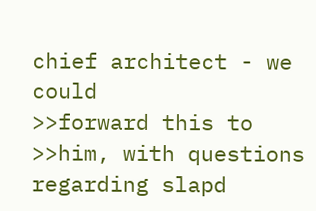chief architect - we could
>>forward this to
>>him, with questions regarding slapd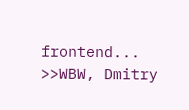frontend...
>>WBW, Dmitry